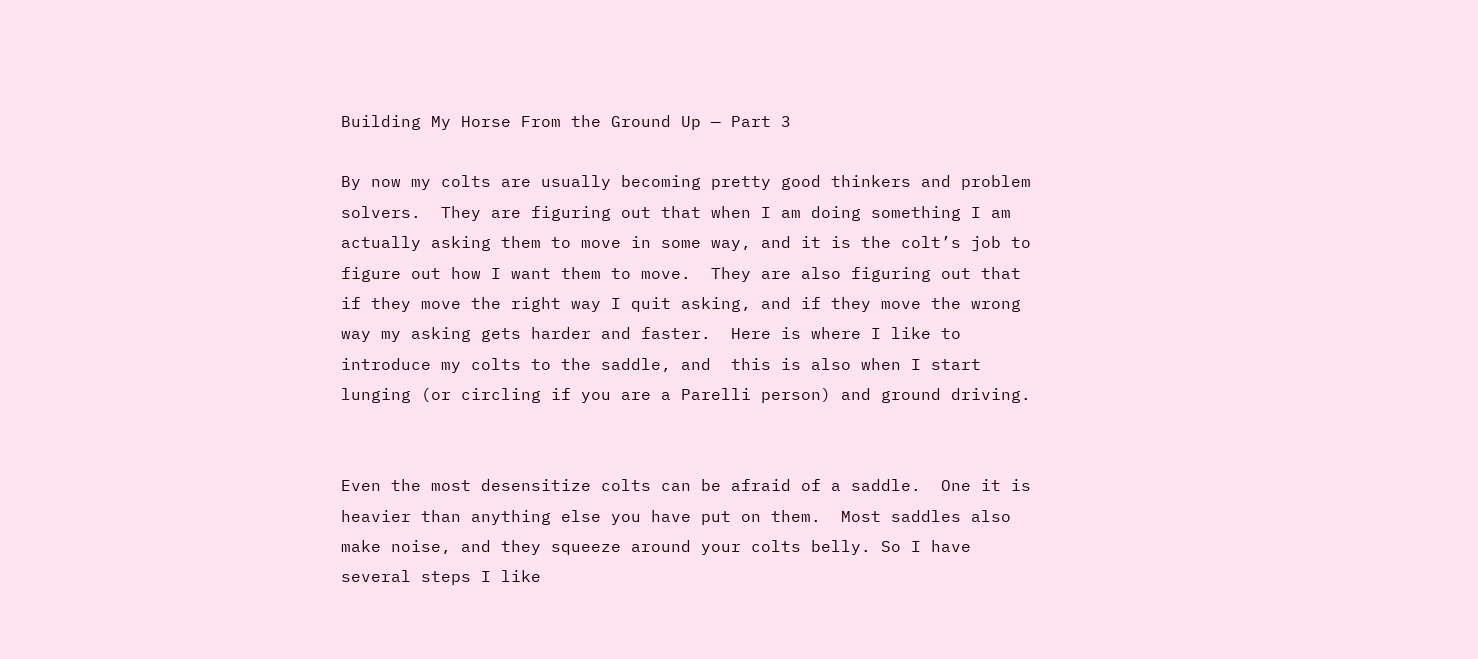Building My Horse From the Ground Up — Part 3

By now my colts are usually becoming pretty good thinkers and problem solvers.  They are figuring out that when I am doing something I am actually asking them to move in some way, and it is the colt’s job to figure out how I want them to move.  They are also figuring out that if they move the right way I quit asking, and if they move the wrong way my asking gets harder and faster.  Here is where I like to introduce my colts to the saddle, and  this is also when I start  lunging (or circling if you are a Parelli person) and ground driving.


Even the most desensitize colts can be afraid of a saddle.  One it is heavier than anything else you have put on them.  Most saddles also make noise, and they squeeze around your colts belly. So I have several steps I like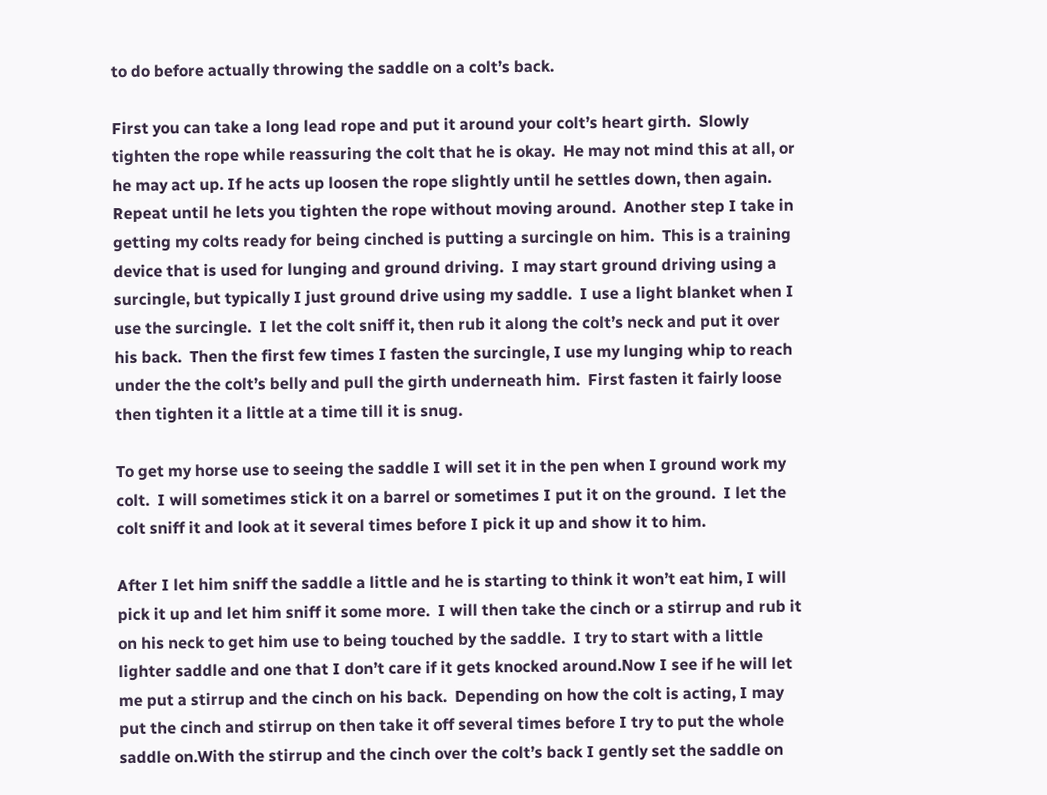to do before actually throwing the saddle on a colt’s back.

First you can take a long lead rope and put it around your colt’s heart girth.  Slowly tighten the rope while reassuring the colt that he is okay.  He may not mind this at all, or he may act up. If he acts up loosen the rope slightly until he settles down, then again. Repeat until he lets you tighten the rope without moving around.  Another step I take in getting my colts ready for being cinched is putting a surcingle on him.  This is a training device that is used for lunging and ground driving.  I may start ground driving using a surcingle, but typically I just ground drive using my saddle.  I use a light blanket when I use the surcingle.  I let the colt sniff it, then rub it along the colt’s neck and put it over his back.  Then the first few times I fasten the surcingle, I use my lunging whip to reach under the the colt’s belly and pull the girth underneath him.  First fasten it fairly loose then tighten it a little at a time till it is snug.

To get my horse use to seeing the saddle I will set it in the pen when I ground work my colt.  I will sometimes stick it on a barrel or sometimes I put it on the ground.  I let the colt sniff it and look at it several times before I pick it up and show it to him.

After I let him sniff the saddle a little and he is starting to think it won’t eat him, I will pick it up and let him sniff it some more.  I will then take the cinch or a stirrup and rub it on his neck to get him use to being touched by the saddle.  I try to start with a little lighter saddle and one that I don’t care if it gets knocked around.Now I see if he will let me put a stirrup and the cinch on his back.  Depending on how the colt is acting, I may put the cinch and stirrup on then take it off several times before I try to put the whole saddle on.With the stirrup and the cinch over the colt’s back I gently set the saddle on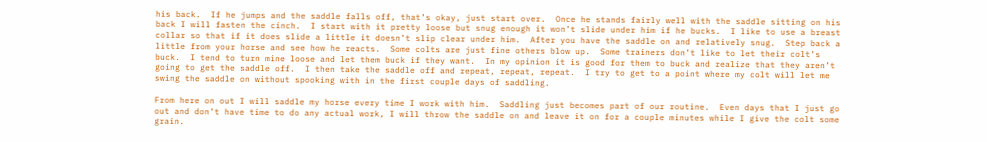his back.  If he jumps and the saddle falls off, that’s okay, just start over.  Once he stands fairly well with the saddle sitting on his back I will fasten the cinch.  I start with it pretty loose but snug enough it won’t slide under him if he bucks.  I like to use a breast collar so that if it does slide a little it doesn’t slip clear under him.  After you have the saddle on and relatively snug.  Step back a little from your horse and see how he reacts.  Some colts are just fine others blow up.  Some trainers don’t like to let their colt’s buck.  I tend to turn mine loose and let them buck if they want.  In my opinion it is good for them to buck and realize that they aren’t going to get the saddle off.  I then take the saddle off and repeat, repeat, repeat.  I try to get to a point where my colt will let me swing the saddle on without spooking with in the first couple days of saddling.

From here on out I will saddle my horse every time I work with him.  Saddling just becomes part of our routine.  Even days that I just go out and don’t have time to do any actual work, I will throw the saddle on and leave it on for a couple minutes while I give the colt some grain.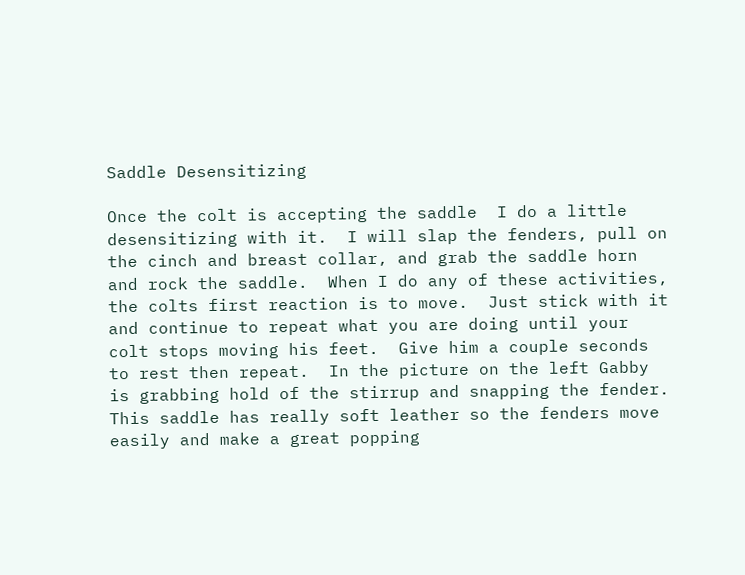Saddle Desensitizing

Once the colt is accepting the saddle  I do a little desensitizing with it.  I will slap the fenders, pull on the cinch and breast collar, and grab the saddle horn and rock the saddle.  When I do any of these activities, the colts first reaction is to move.  Just stick with it and continue to repeat what you are doing until your colt stops moving his feet.  Give him a couple seconds to rest then repeat.  In the picture on the left Gabby is grabbing hold of the stirrup and snapping the fender.  This saddle has really soft leather so the fenders move easily and make a great popping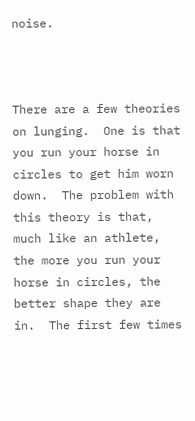noise.



There are a few theories on lunging.  One is that you run your horse in circles to get him worn down.  The problem with this theory is that, much like an athlete, the more you run your horse in circles, the better shape they are in.  The first few times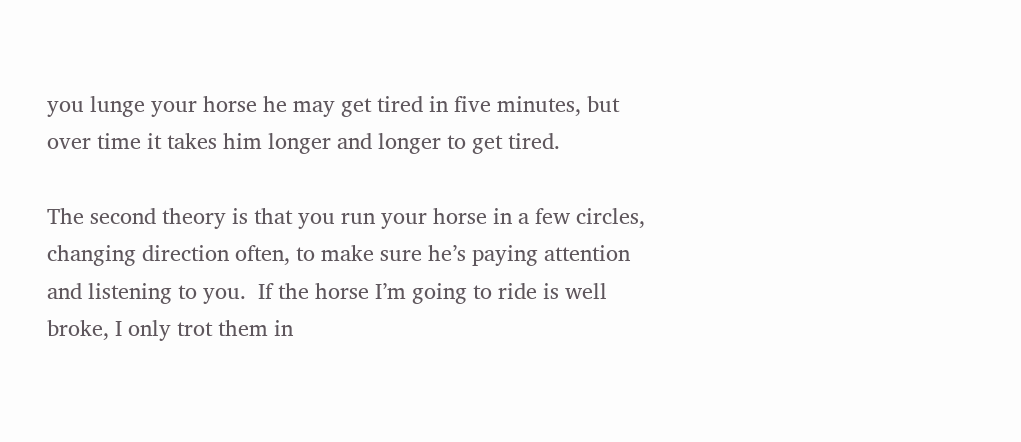you lunge your horse he may get tired in five minutes, but over time it takes him longer and longer to get tired.

The second theory is that you run your horse in a few circles, changing direction often, to make sure he’s paying attention and listening to you.  If the horse I’m going to ride is well broke, I only trot them in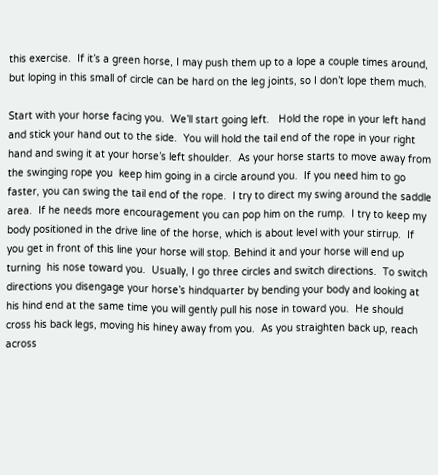this exercise.  If it’s a green horse, I may push them up to a lope a couple times around, but loping in this small of circle can be hard on the leg joints, so I don’t lope them much.

Start with your horse facing you.  We’ll start going left.   Hold the rope in your left hand and stick your hand out to the side.  You will hold the tail end of the rope in your right hand and swing it at your horse’s left shoulder.  As your horse starts to move away from the swinging rope you  keep him going in a circle around you.  If you need him to go faster, you can swing the tail end of the rope.  I try to direct my swing around the saddle area.  If he needs more encouragement you can pop him on the rump.  I try to keep my body positioned in the drive line of the horse, which is about level with your stirrup.  If you get in front of this line your horse will stop. Behind it and your horse will end up turning  his nose toward you.  Usually, I go three circles and switch directions.  To switch directions you disengage your horse’s hindquarter by bending your body and looking at his hind end at the same time you will gently pull his nose in toward you.  He should cross his back legs, moving his hiney away from you.  As you straighten back up, reach across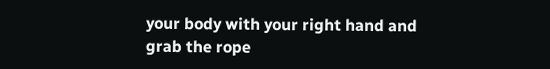your body with your right hand and grab the rope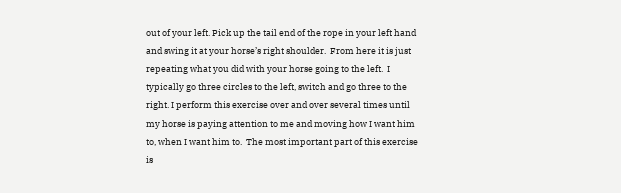out of your left. Pick up the tail end of the rope in your left hand and swing it at your horse’s right shoulder.  From here it is just repeating what you did with your horse going to the left.  I typically go three circles to the left, switch and go three to the right. I perform this exercise over and over several times until my horse is paying attention to me and moving how I want him to, when I want him to.  The most important part of this exercise is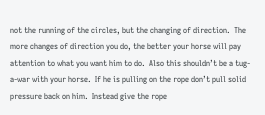not the running of the circles, but the changing of direction.  The more changes of direction you do, the better your horse will pay attention to what you want him to do.  Also this shouldn’t be a tug-a-war with your horse.  If he is pulling on the rope don’t pull solid pressure back on him.  Instead give the rope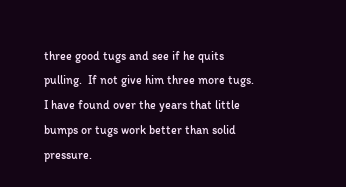three good tugs and see if he quits pulling.  If not give him three more tugs.  I have found over the years that little bumps or tugs work better than solid pressure.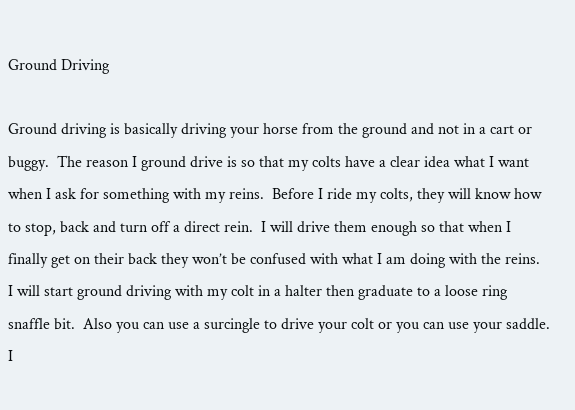Ground Driving

Ground driving is basically driving your horse from the ground and not in a cart or buggy.  The reason I ground drive is so that my colts have a clear idea what I want when I ask for something with my reins.  Before I ride my colts, they will know how to stop, back and turn off a direct rein.  I will drive them enough so that when I finally get on their back they won’t be confused with what I am doing with the reins.  I will start ground driving with my colt in a halter then graduate to a loose ring snaffle bit.  Also you can use a surcingle to drive your colt or you can use your saddle.  I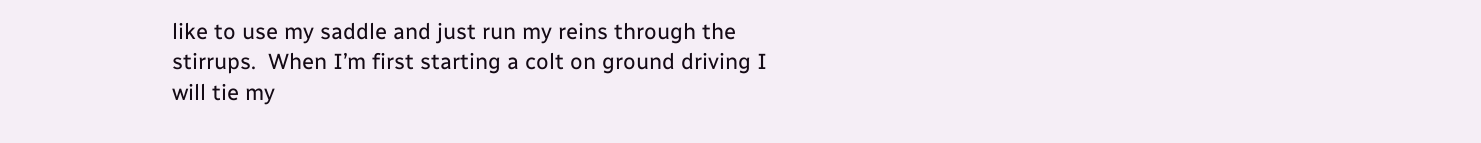like to use my saddle and just run my reins through the stirrups.  When I’m first starting a colt on ground driving I will tie my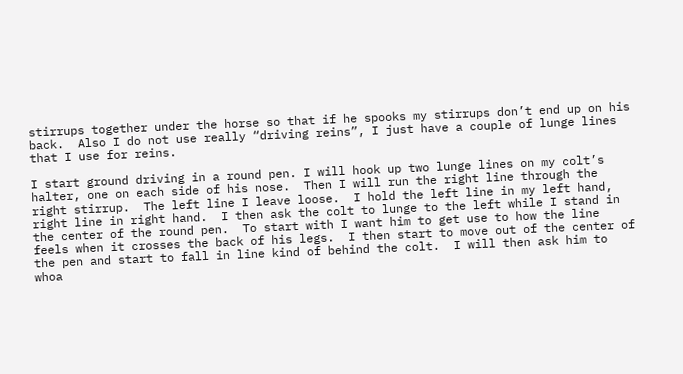stirrups together under the horse so that if he spooks my stirrups don’t end up on his back.  Also I do not use really “driving reins”, I just have a couple of lunge lines that I use for reins.

I start ground driving in a round pen. I will hook up two lunge lines on my colt’s halter, one on each side of his nose.  Then I will run the right line through the right stirrup.  The left line I leave loose.  I hold the left line in my left hand, right line in right hand.  I then ask the colt to lunge to the left while I stand in the center of the round pen.  To start with I want him to get use to how the line feels when it crosses the back of his legs.  I then start to move out of the center of the pen and start to fall in line kind of behind the colt.  I will then ask him to whoa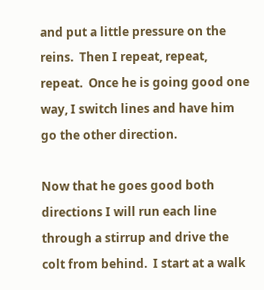and put a little pressure on the reins.  Then I repeat, repeat, repeat.  Once he is going good one way, I switch lines and have him go the other direction.

Now that he goes good both directions I will run each line through a stirrup and drive the colt from behind.  I start at a walk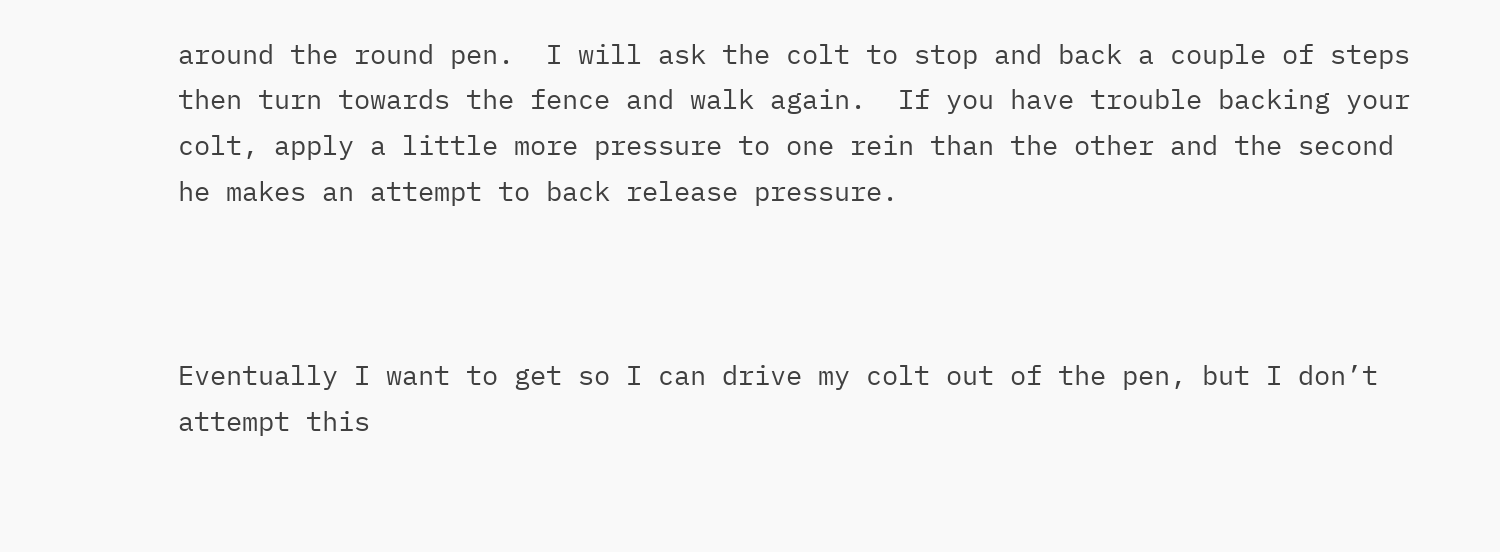around the round pen.  I will ask the colt to stop and back a couple of steps then turn towards the fence and walk again.  If you have trouble backing your colt, apply a little more pressure to one rein than the other and the second he makes an attempt to back release pressure.



Eventually I want to get so I can drive my colt out of the pen, but I don’t attempt this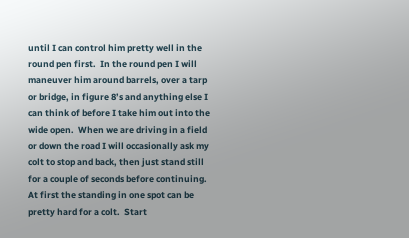until I can control him pretty well in the round pen first.  In the round pen I will maneuver him around barrels, over a tarp or bridge, in figure 8’s and anything else I can think of before I take him out into the wide open.  When we are driving in a field or down the road I will occasionally ask my colt to stop and back, then just stand still for a couple of seconds before continuing.  At first the standing in one spot can be pretty hard for a colt.  Start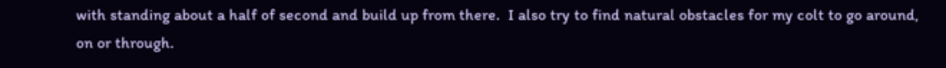with standing about a half of second and build up from there.  I also try to find natural obstacles for my colt to go around, on or through.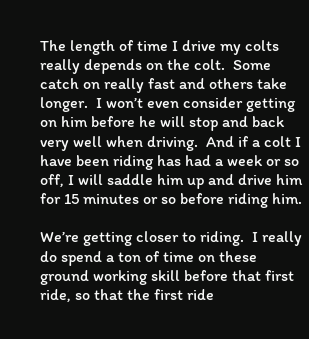The length of time I drive my colts really depends on the colt.  Some catch on really fast and others take longer.  I won’t even consider getting on him before he will stop and back very well when driving.  And if a colt I have been riding has had a week or so off, I will saddle him up and drive him for 15 minutes or so before riding him.

We’re getting closer to riding.  I really do spend a ton of time on these ground working skill before that first ride, so that the first ride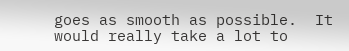goes as smooth as possible.  It would really take a lot to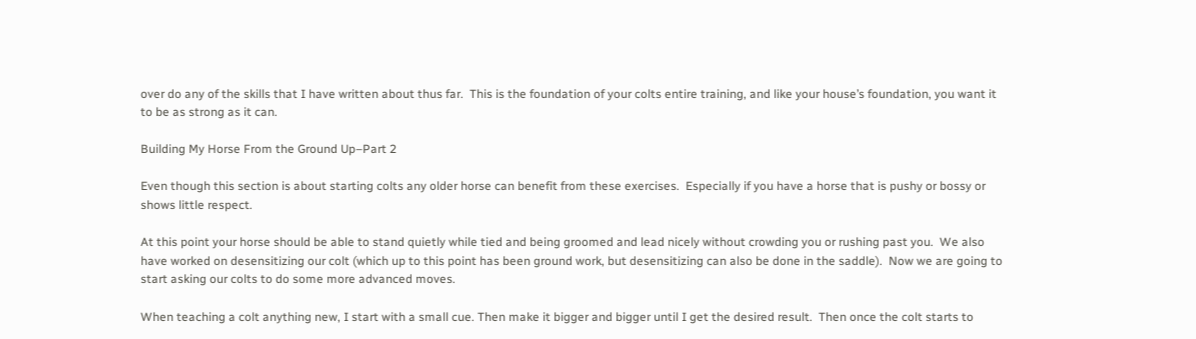over do any of the skills that I have written about thus far.  This is the foundation of your colts entire training, and like your house’s foundation, you want it to be as strong as it can.

Building My Horse From the Ground Up–Part 2

Even though this section is about starting colts any older horse can benefit from these exercises.  Especially if you have a horse that is pushy or bossy or shows little respect.

At this point your horse should be able to stand quietly while tied and being groomed and lead nicely without crowding you or rushing past you.  We also have worked on desensitizing our colt (which up to this point has been ground work, but desensitizing can also be done in the saddle).  Now we are going to start asking our colts to do some more advanced moves.

When teaching a colt anything new, I start with a small cue. Then make it bigger and bigger until I get the desired result.  Then once the colt starts to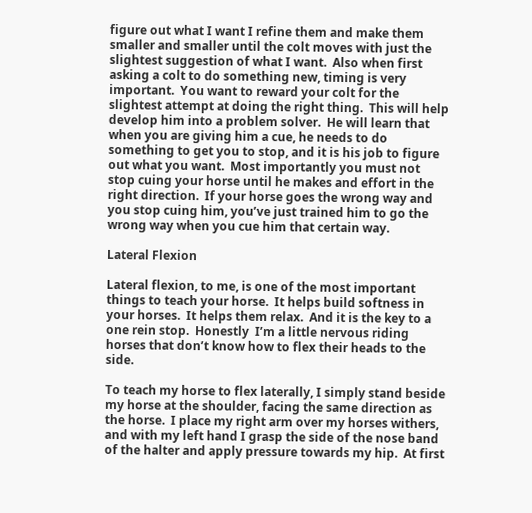figure out what I want I refine them and make them smaller and smaller until the colt moves with just the slightest suggestion of what I want.  Also when first asking a colt to do something new, timing is very important.  You want to reward your colt for the slightest attempt at doing the right thing.  This will help develop him into a problem solver.  He will learn that when you are giving him a cue, he needs to do something to get you to stop, and it is his job to figure out what you want.  Most importantly you must not stop cuing your horse until he makes and effort in the right direction.  If your horse goes the wrong way and you stop cuing him, you’ve just trained him to go the wrong way when you cue him that certain way.

Lateral Flexion

Lateral flexion, to me, is one of the most important things to teach your horse.  It helps build softness in your horses.  It helps them relax.  And it is the key to a one rein stop.  Honestly  I’m a little nervous riding horses that don’t know how to flex their heads to the side.

To teach my horse to flex laterally, I simply stand beside my horse at the shoulder, facing the same direction as the horse.  I place my right arm over my horses withers, and with my left hand I grasp the side of the nose band of the halter and apply pressure towards my hip.  At first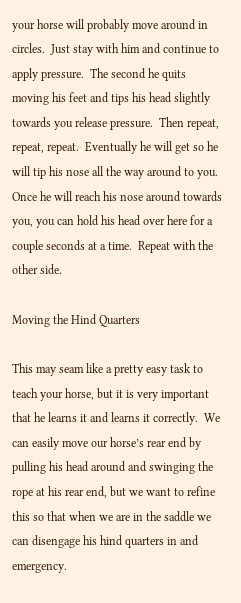your horse will probably move around in circles.  Just stay with him and continue to apply pressure.  The second he quits moving his feet and tips his head slightly towards you release pressure.  Then repeat, repeat, repeat.  Eventually he will get so he will tip his nose all the way around to you.  Once he will reach his nose around towards you, you can hold his head over here for a couple seconds at a time.  Repeat with the other side.

Moving the Hind Quarters

This may seam like a pretty easy task to teach your horse, but it is very important that he learns it and learns it correctly.  We can easily move our horse’s rear end by pulling his head around and swinging the rope at his rear end, but we want to refine this so that when we are in the saddle we can disengage his hind quarters in and emergency.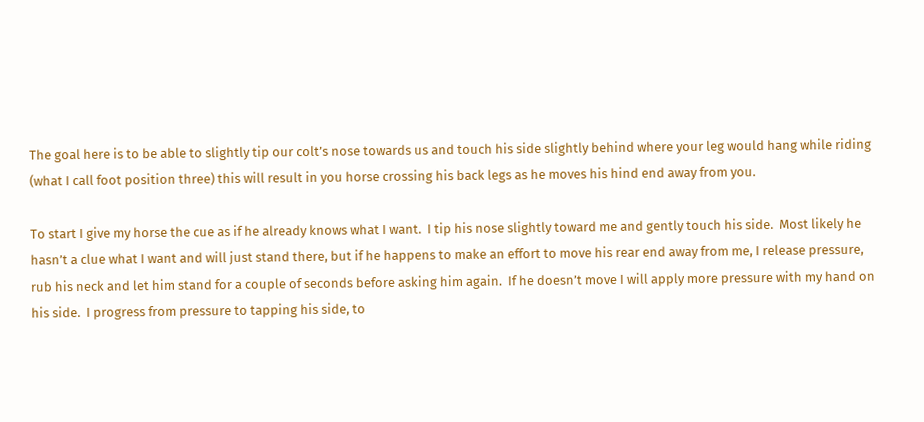The goal here is to be able to slightly tip our colt’s nose towards us and touch his side slightly behind where your leg would hang while riding (what I call foot position three) this will result in you horse crossing his back legs as he moves his hind end away from you.

To start I give my horse the cue as if he already knows what I want.  I tip his nose slightly toward me and gently touch his side.  Most likely he hasn’t a clue what I want and will just stand there, but if he happens to make an effort to move his rear end away from me, I release pressure, rub his neck and let him stand for a couple of seconds before asking him again.  If he doesn’t move I will apply more pressure with my hand on his side.  I progress from pressure to tapping his side, to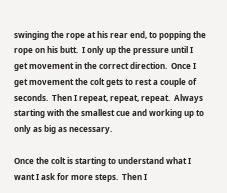swinging the rope at his rear end, to popping the rope on his butt.  I only up the pressure until I get movement in the correct direction.  Once I get movement the colt gets to rest a couple of seconds.  Then I repeat, repeat, repeat.  Always starting with the smallest cue and working up to only as big as necessary.

Once the colt is starting to understand what I want I ask for more steps.  Then I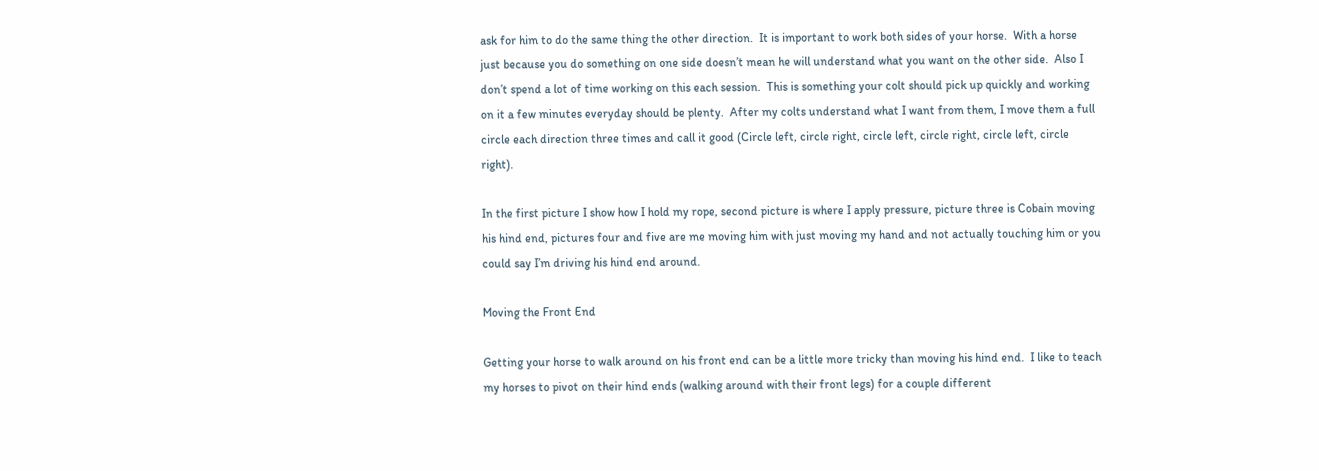ask for him to do the same thing the other direction.  It is important to work both sides of your horse.  With a horse just because you do something on one side doesn’t mean he will understand what you want on the other side.  Also I don’t spend a lot of time working on this each session.  This is something your colt should pick up quickly and working on it a few minutes everyday should be plenty.  After my colts understand what I want from them, I move them a full circle each direction three times and call it good (Circle left, circle right, circle left, circle right, circle left, circle right).

In the first picture I show how I hold my rope, second picture is where I apply pressure, picture three is Cobain moving his hind end, pictures four and five are me moving him with just moving my hand and not actually touching him or you could say I’m driving his hind end around.

Moving the Front End

Getting your horse to walk around on his front end can be a little more tricky than moving his hind end.  I like to teach my horses to pivot on their hind ends (walking around with their front legs) for a couple different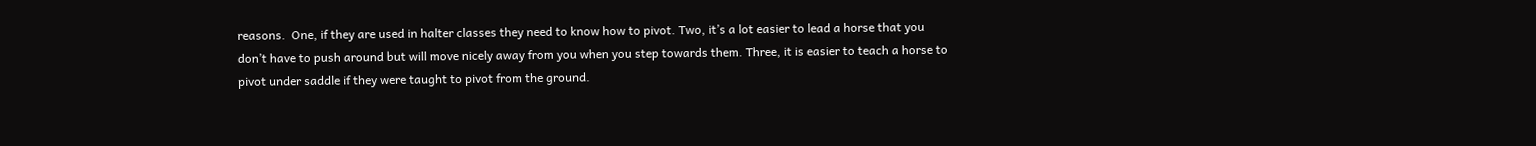reasons.  One, if they are used in halter classes they need to know how to pivot. Two, it’s a lot easier to lead a horse that you don’t have to push around but will move nicely away from you when you step towards them. Three, it is easier to teach a horse to pivot under saddle if they were taught to pivot from the ground.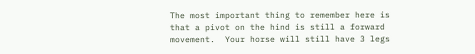The most important thing to remember here is that a pivot on the hind is still a forward movement.  Your horse will still have 3 legs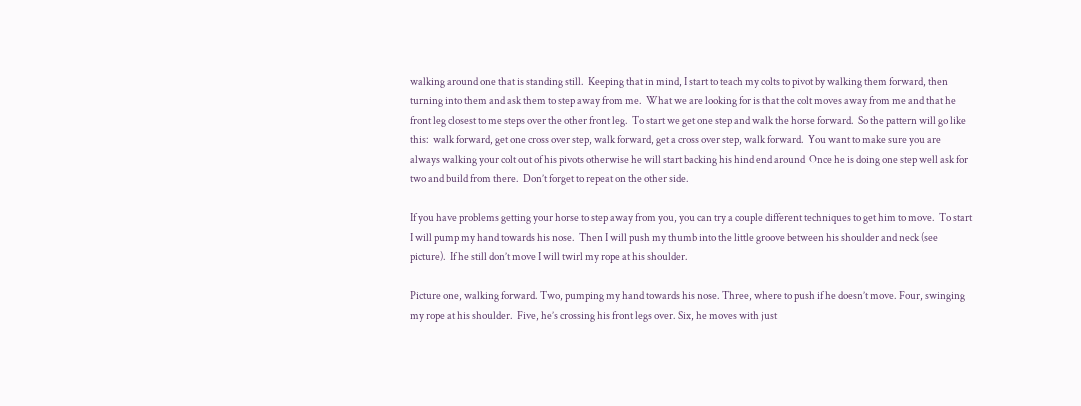walking around one that is standing still.  Keeping that in mind, I start to teach my colts to pivot by walking them forward, then turning into them and ask them to step away from me.  What we are looking for is that the colt moves away from me and that he front leg closest to me steps over the other front leg.  To start we get one step and walk the horse forward.  So the pattern will go like this:  walk forward, get one cross over step, walk forward, get a cross over step, walk forward.  You want to make sure you are always walking your colt out of his pivots otherwise he will start backing his hind end around  Once he is doing one step well ask for two and build from there.  Don’t forget to repeat on the other side.

If you have problems getting your horse to step away from you, you can try a couple different techniques to get him to move.  To start I will pump my hand towards his nose.  Then I will push my thumb into the little groove between his shoulder and neck (see picture).  If he still don’t move I will twirl my rope at his shoulder.

Picture one, walking forward. Two, pumping my hand towards his nose. Three, where to push if he doesn’t move. Four, swinging my rope at his shoulder.  Five, he’s crossing his front legs over. Six, he moves with just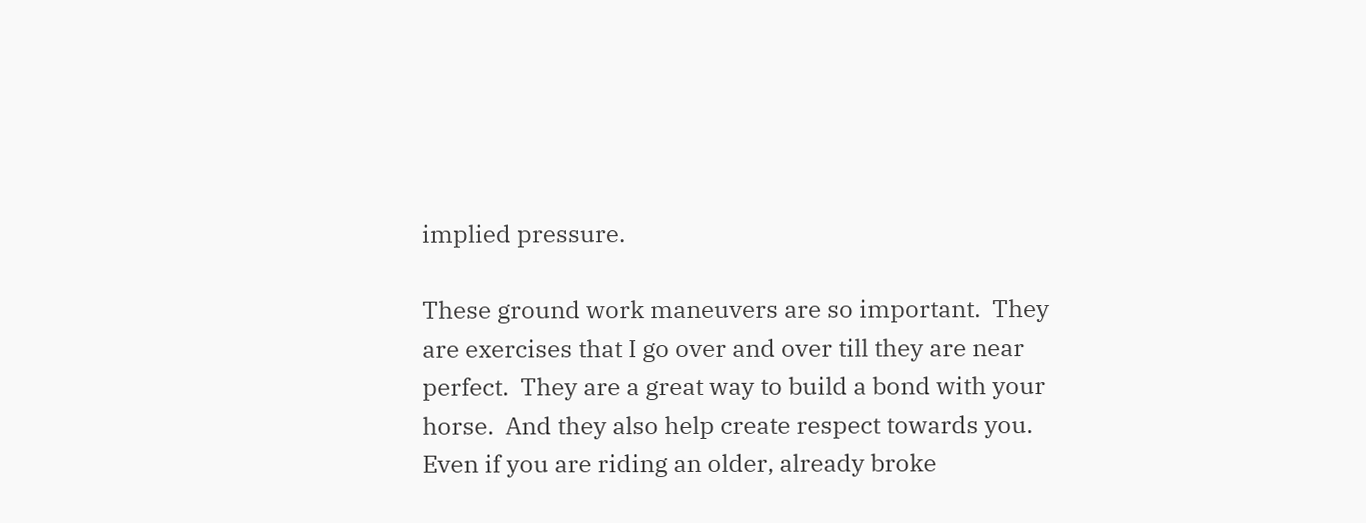implied pressure.

These ground work maneuvers are so important.  They are exercises that I go over and over till they are near perfect.  They are a great way to build a bond with your horse.  And they also help create respect towards you.  Even if you are riding an older, already broke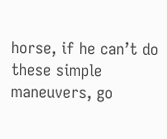horse, if he can’t do these simple maneuvers, go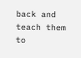back and teach them to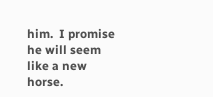him.  I promise he will seem like a new horse.